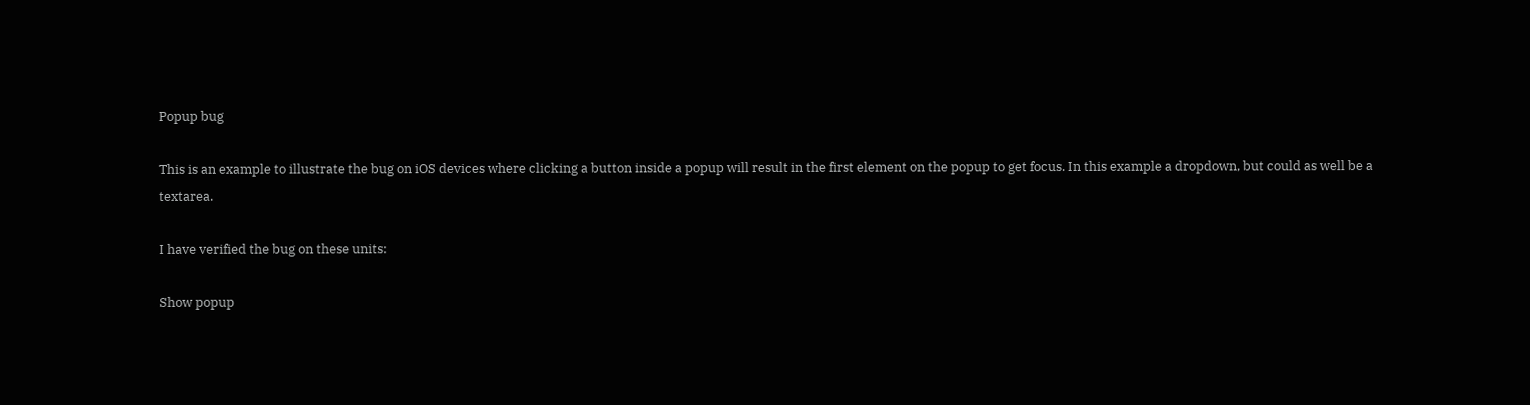Popup bug

This is an example to illustrate the bug on iOS devices where clicking a button inside a popup will result in the first element on the popup to get focus. In this example a dropdown, but could as well be a textarea.

I have verified the bug on these units:

Show popup